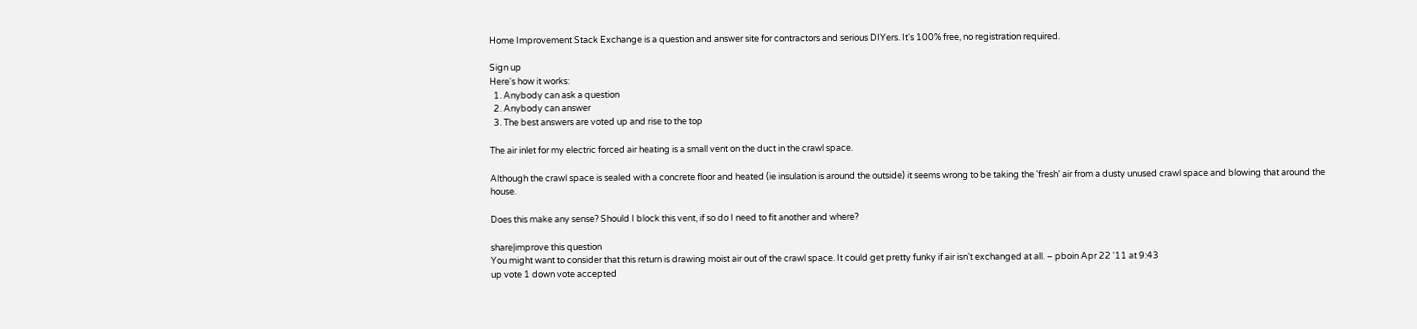Home Improvement Stack Exchange is a question and answer site for contractors and serious DIYers. It's 100% free, no registration required.

Sign up
Here's how it works:
  1. Anybody can ask a question
  2. Anybody can answer
  3. The best answers are voted up and rise to the top

The air inlet for my electric forced air heating is a small vent on the duct in the crawl space.

Although the crawl space is sealed with a concrete floor and heated (ie insulation is around the outside) it seems wrong to be taking the 'fresh' air from a dusty unused crawl space and blowing that around the house.

Does this make any sense? Should I block this vent, if so do I need to fit another and where?

share|improve this question
You might want to consider that this return is drawing moist air out of the crawl space. It could get pretty funky if air isn't exchanged at all. – pboin Apr 22 '11 at 9:43
up vote 1 down vote accepted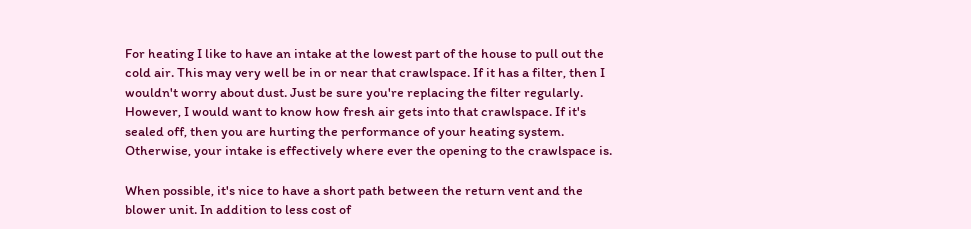For heating I like to have an intake at the lowest part of the house to pull out the cold air. This may very well be in or near that crawlspace. If it has a filter, then I wouldn't worry about dust. Just be sure you're replacing the filter regularly. However, I would want to know how fresh air gets into that crawlspace. If it's sealed off, then you are hurting the performance of your heating system. Otherwise, your intake is effectively where ever the opening to the crawlspace is.

When possible, it's nice to have a short path between the return vent and the blower unit. In addition to less cost of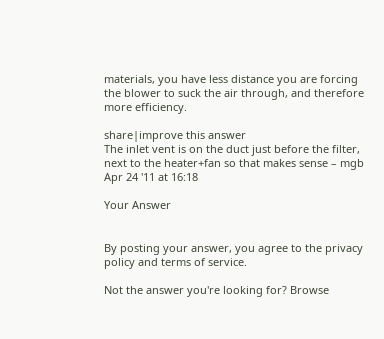materials, you have less distance you are forcing the blower to suck the air through, and therefore more efficiency.

share|improve this answer
The inlet vent is on the duct just before the filter, next to the heater+fan so that makes sense – mgb Apr 24 '11 at 16:18

Your Answer


By posting your answer, you agree to the privacy policy and terms of service.

Not the answer you're looking for? Browse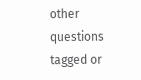other questions tagged or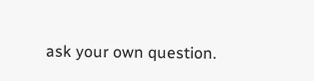ask your own question.